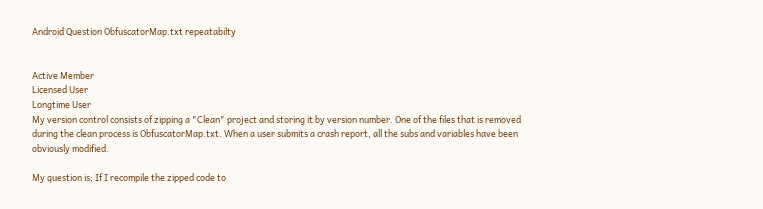Android Question ObfuscatorMap.txt repeatabilty


Active Member
Licensed User
Longtime User
My version control consists of zipping a "Clean" project and storing it by version number. One of the files that is removed during the clean process is ObfuscatorMap.txt. When a user submits a crash report, all the subs and variables have been obviously modified.

My question is; If I recompile the zipped code to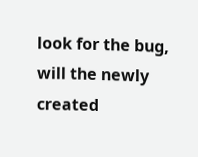look for the bug, will the newly created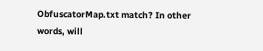ObfuscatorMap.txt match? In other words, will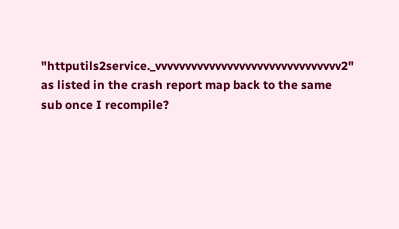"httputils2service._vvvvvvvvvvvvvvvvvvvvvvvvvvvvvvv2" as listed in the crash report map back to the same sub once I recompile?